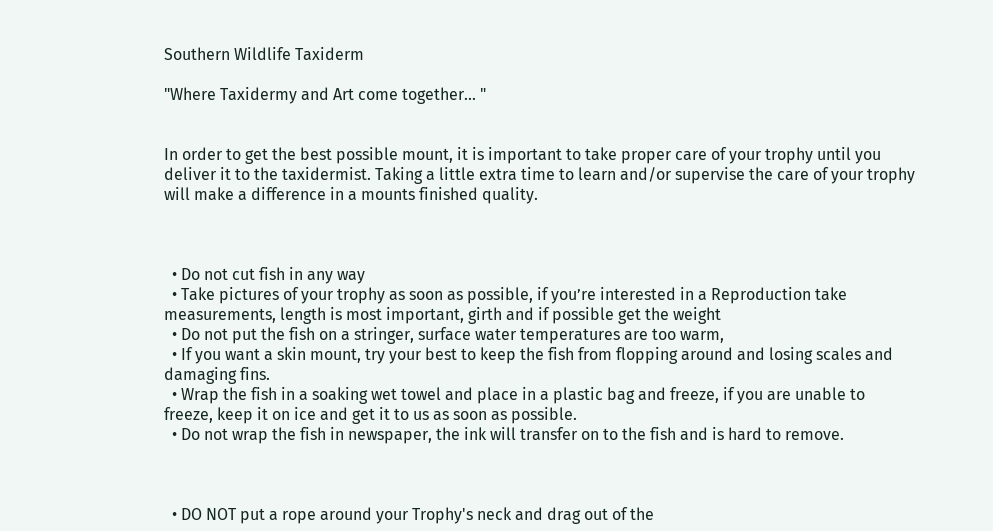Southern Wildlife Taxiderm

"Where Taxidermy and Art come together... "


In order to get the best possible mount, it is important to take proper care of your trophy until you deliver it to the taxidermist. Taking a little extra time to learn and/or supervise the care of your trophy will make a difference in a mounts finished quality.



  • Do not cut fish in any way
  • Take pictures of your trophy as soon as possible, if you’re interested in a Reproduction take measurements, length is most important, girth and if possible get the weight
  • Do not put the fish on a stringer, surface water temperatures are too warm,
  • If you want a skin mount, try your best to keep the fish from flopping around and losing scales and damaging fins.
  • Wrap the fish in a soaking wet towel and place in a plastic bag and freeze, if you are unable to freeze, keep it on ice and get it to us as soon as possible.
  • Do not wrap the fish in newspaper, the ink will transfer on to the fish and is hard to remove.



  • DO NOT put a rope around your Trophy's neck and drag out of the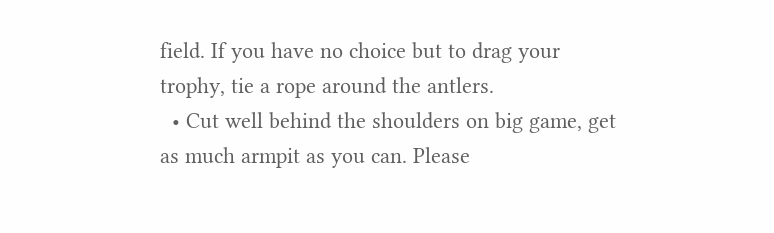field. If you have no choice but to drag your trophy, tie a rope around the antlers.
  • Cut well behind the shoulders on big game, get as much armpit as you can. Please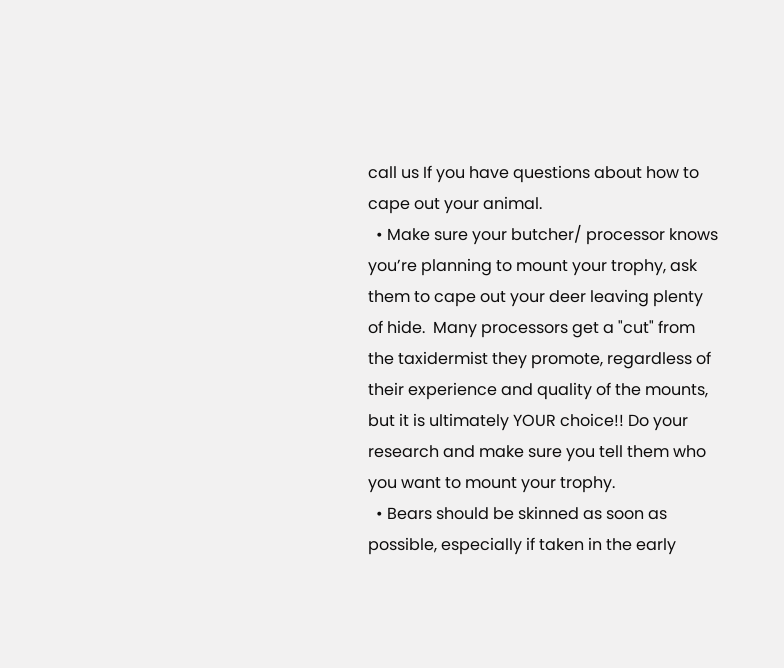call us If you have questions about how to cape out your animal.
  • Make sure your butcher/ processor knows you’re planning to mount your trophy, ask them to cape out your deer leaving plenty of hide.  Many processors get a "cut" from the taxidermist they promote, regardless of their experience and quality of the mounts, but it is ultimately YOUR choice!! Do your research and make sure you tell them who you want to mount your trophy.
  • Bears should be skinned as soon as possible, especially if taken in the early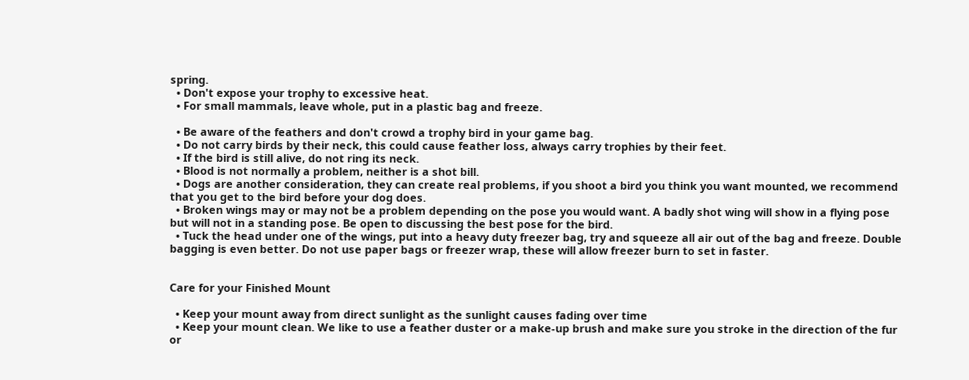spring.
  • Don't expose your trophy to excessive heat.
  • For small mammals, leave whole, put in a plastic bag and freeze.

  • Be aware of the feathers and don't crowd a trophy bird in your game bag.
  • Do not carry birds by their neck, this could cause feather loss, always carry trophies by their feet.
  • If the bird is still alive, do not ring its neck.
  • Blood is not normally a problem, neither is a shot bill.
  • Dogs are another consideration, they can create real problems, if you shoot a bird you think you want mounted, we recommend that you get to the bird before your dog does.
  • Broken wings may or may not be a problem depending on the pose you would want. A badly shot wing will show in a flying pose but will not in a standing pose. Be open to discussing the best pose for the bird.
  • Tuck the head under one of the wings, put into a heavy duty freezer bag, try and squeeze all air out of the bag and freeze. Double bagging is even better. Do not use paper bags or freezer wrap, these will allow freezer burn to set in faster.


Care for your Finished Mount

  • Keep your mount away from direct sunlight as the sunlight causes fading over time
  • Keep your mount clean. We like to use a feather duster or a make-up brush and make sure you stroke in the direction of the fur or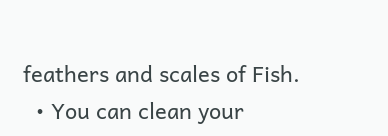feathers and scales of Fish.
  • You can clean your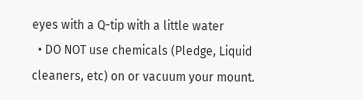eyes with a Q-tip with a little water
  • DO NOT use chemicals (Pledge, Liquid cleaners, etc) on or vacuum your mount.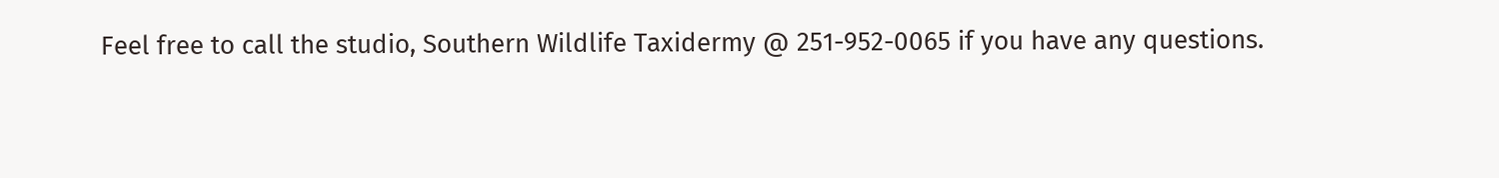Feel free to call the studio, Southern Wildlife Taxidermy @ 251-952-0065 if you have any questions.